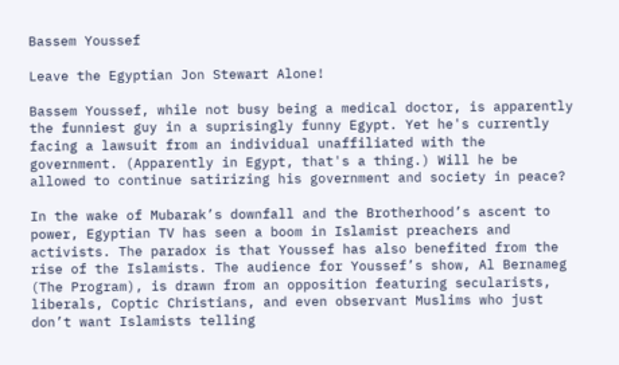Bassem Youssef

Leave the Egyptian Jon Stewart Alone!

Bassem Youssef, while not busy being a medical doctor, is apparently the funniest guy in a suprisingly funny Egypt. Yet he's currently facing a lawsuit from an individual unaffiliated with the government. (Apparently in Egypt, that's a thing.) Will he be allowed to continue satirizing his government and society in peace?

In the wake of Mubarak’s downfall and the Brotherhood’s ascent to power, Egyptian TV has seen a boom in Islamist preachers and activists. The paradox is that Youssef has also benefited from the rise of the Islamists. The audience for Youssef’s show, Al Bernameg (The Program), is drawn from an opposition featuring secularists, liberals, Coptic Christians, and even observant Muslims who just don’t want Islamists telling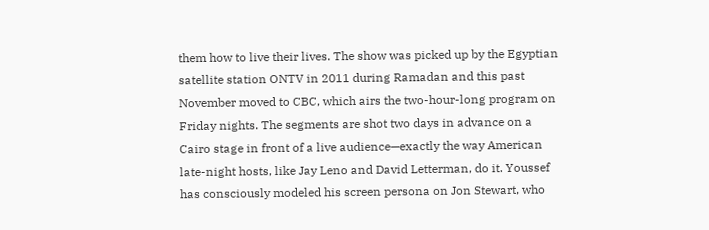them how to live their lives. The show was picked up by the Egyptian satellite station ONTV in 2011 during Ramadan and this past November moved to CBC, which airs the two-hour-long program on Friday nights. The segments are shot two days in advance on a Cairo stage in front of a live audience—exactly the way American late-night hosts, like Jay Leno and David Letterman, do it. Youssef has consciously modeled his screen persona on Jon Stewart, who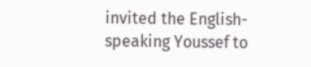invited the English-speaking Youssef to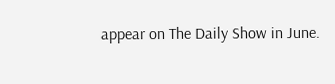appear on The Daily Show in June.